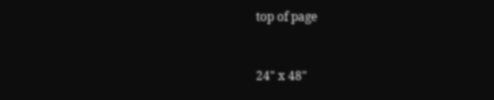top of page


24" x 48"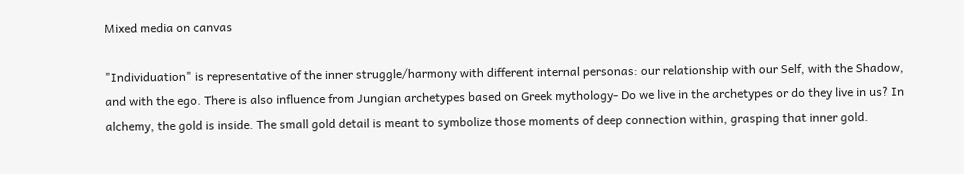Mixed media on canvas

"Individuation" is representative of the inner struggle/harmony with different internal personas: our relationship with our Self, with the Shadow, and with the ego. There is also influence from Jungian archetypes based on Greek mythology- Do we live in the archetypes or do they live in us? In alchemy, the gold is inside. The small gold detail is meant to symbolize those moments of deep connection within, grasping that inner gold.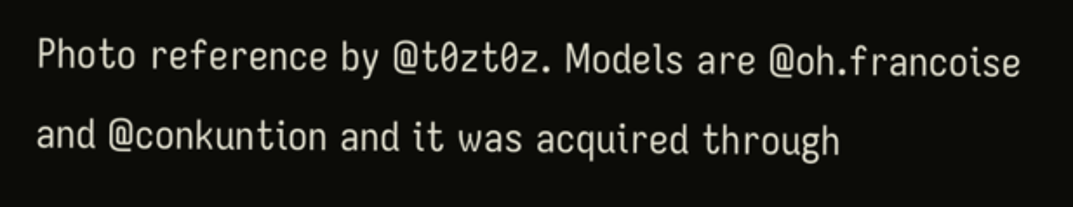Photo reference by @t0zt0z. Models are @oh.francoise and @conkuntion and it was acquired through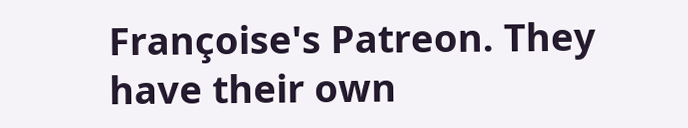Françoise's Patreon. They have their own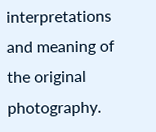interpretations and meaning of the original photography.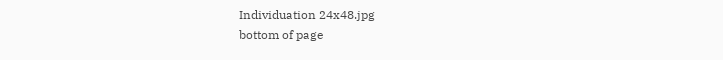Individuation 24x48.jpg
bottom of page